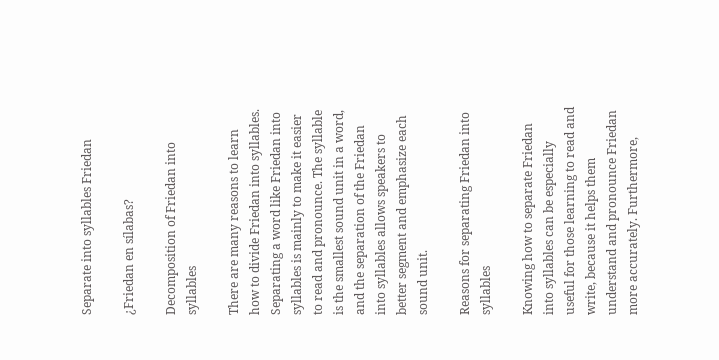Separate into syllables Friedan

¿Friedan en sílabas?

Decomposition of Friedan into syllables

There are many reasons to learn how to divide Friedan into syllables. Separating a word like Friedan into syllables is mainly to make it easier to read and pronounce. The syllable is the smallest sound unit in a word, and the separation of the Friedan into syllables allows speakers to better segment and emphasize each sound unit.

Reasons for separating Friedan into syllables

Knowing how to separate Friedan into syllables can be especially useful for those learning to read and write, because it helps them understand and pronounce Friedan more accurately. Furthermore,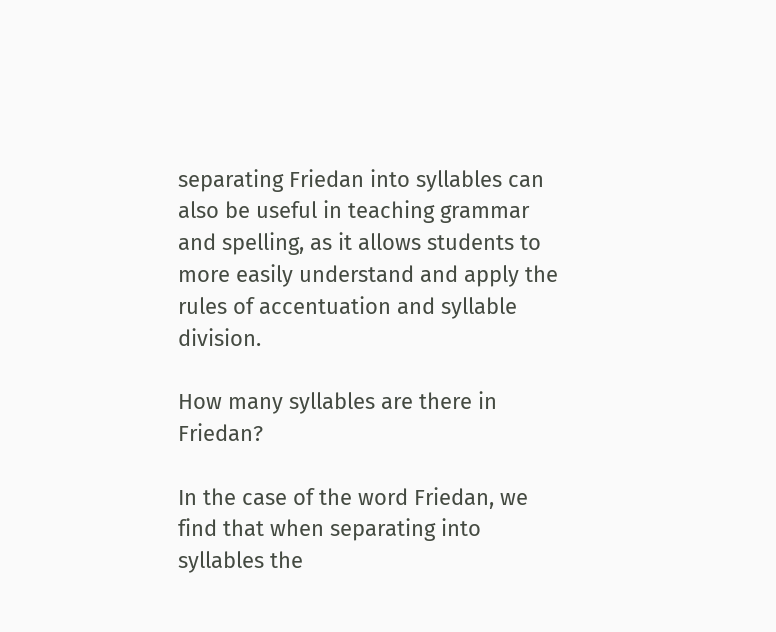separating Friedan into syllables can also be useful in teaching grammar and spelling, as it allows students to more easily understand and apply the rules of accentuation and syllable division.

How many syllables are there in Friedan?

In the case of the word Friedan, we find that when separating into syllables the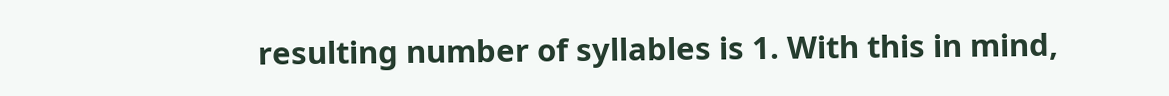resulting number of syllables is 1. With this in mind,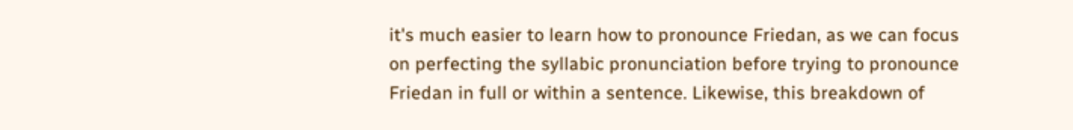it's much easier to learn how to pronounce Friedan, as we can focus on perfecting the syllabic pronunciation before trying to pronounce Friedan in full or within a sentence. Likewise, this breakdown of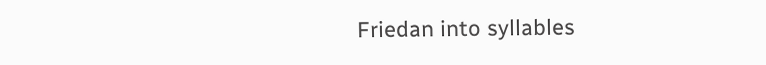Friedan into syllables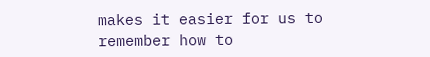makes it easier for us to remember how to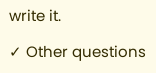write it.

✓ Other questions